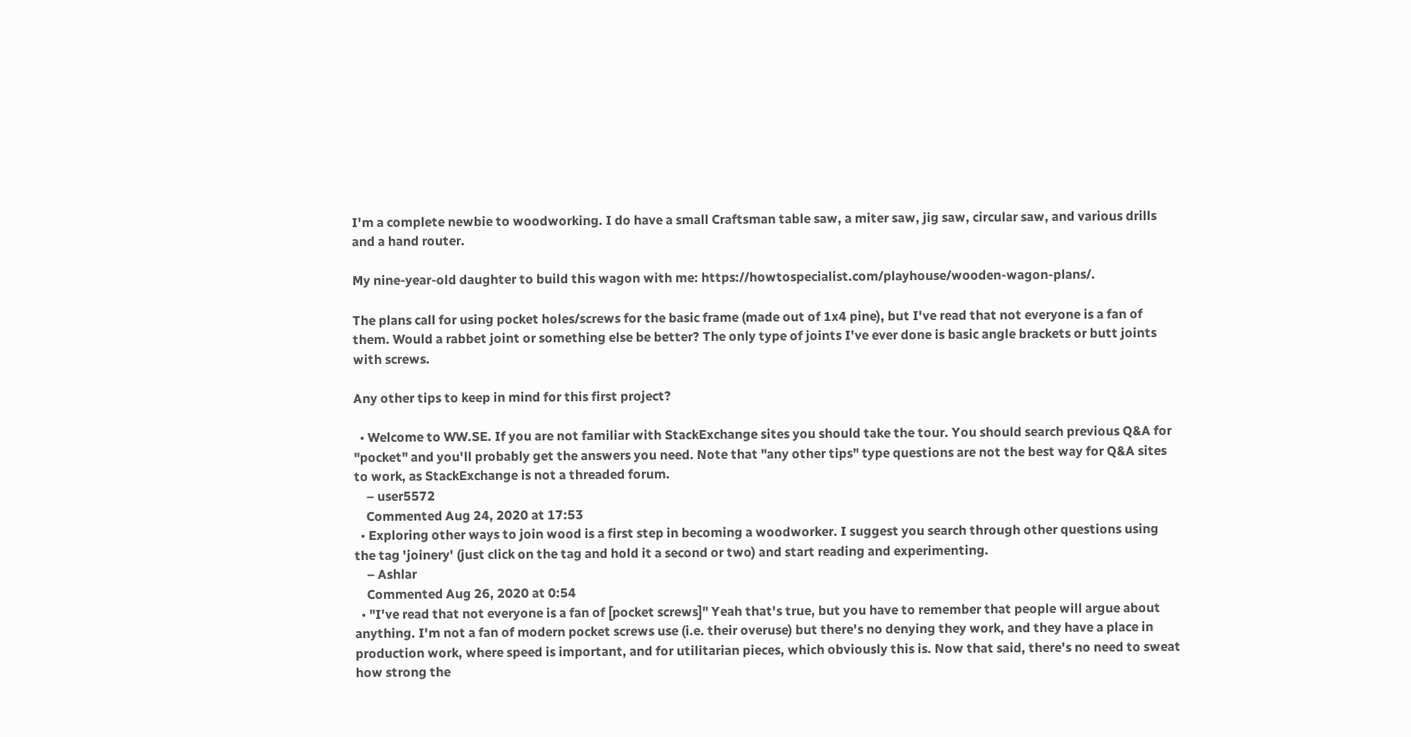I'm a complete newbie to woodworking. I do have a small Craftsman table saw, a miter saw, jig saw, circular saw, and various drills and a hand router.

My nine-year-old daughter to build this wagon with me: https://howtospecialist.com/playhouse/wooden-wagon-plans/.

The plans call for using pocket holes/screws for the basic frame (made out of 1x4 pine), but I've read that not everyone is a fan of them. Would a rabbet joint or something else be better? The only type of joints I've ever done is basic angle brackets or butt joints with screws.

Any other tips to keep in mind for this first project?

  • Welcome to WW.SE. If you are not familiar with StackExchange sites you should take the tour. You should search previous Q&A for "pocket" and you'll probably get the answers you need. Note that "any other tips" type questions are not the best way for Q&A sites to work, as StackExchange is not a threaded forum.
    – user5572
    Commented Aug 24, 2020 at 17:53
  • Exploring other ways to join wood is a first step in becoming a woodworker. I suggest you search through other questions using the tag 'joinery' (just click on the tag and hold it a second or two) and start reading and experimenting.
    – Ashlar
    Commented Aug 26, 2020 at 0:54
  • "I've read that not everyone is a fan of [pocket screws]" Yeah that's true, but you have to remember that people will argue about anything. I'm not a fan of modern pocket screws use (i.e. their overuse) but there's no denying they work, and they have a place in production work, where speed is important, and for utilitarian pieces, which obviously this is. Now that said, there's no need to sweat how strong the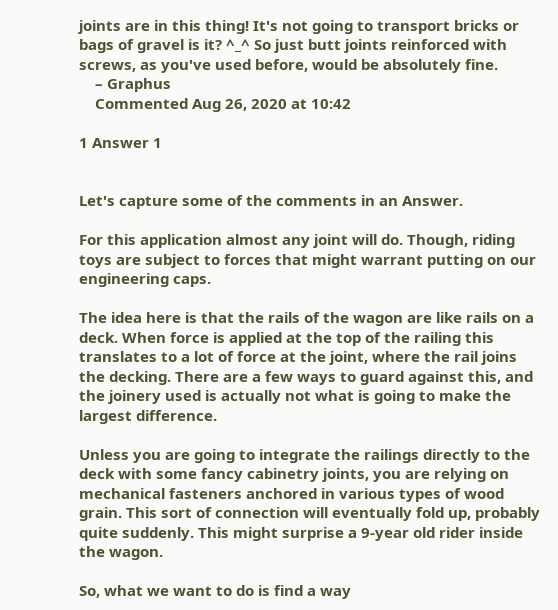joints are in this thing! It's not going to transport bricks or bags of gravel is it? ^_^ So just butt joints reinforced with screws, as you've used before, would be absolutely fine.
    – Graphus
    Commented Aug 26, 2020 at 10:42

1 Answer 1


Let's capture some of the comments in an Answer.

For this application almost any joint will do. Though, riding toys are subject to forces that might warrant putting on our engineering caps.

The idea here is that the rails of the wagon are like rails on a deck. When force is applied at the top of the railing this translates to a lot of force at the joint, where the rail joins the decking. There are a few ways to guard against this, and the joinery used is actually not what is going to make the largest difference.

Unless you are going to integrate the railings directly to the deck with some fancy cabinetry joints, you are relying on mechanical fasteners anchored in various types of wood grain. This sort of connection will eventually fold up, probably quite suddenly. This might surprise a 9-year old rider inside the wagon.

So, what we want to do is find a way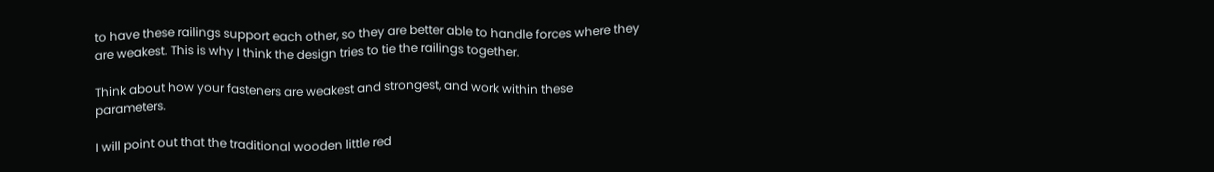to have these railings support each other, so they are better able to handle forces where they are weakest. This is why I think the design tries to tie the railings together.

Think about how your fasteners are weakest and strongest, and work within these parameters.

I will point out that the traditional wooden little red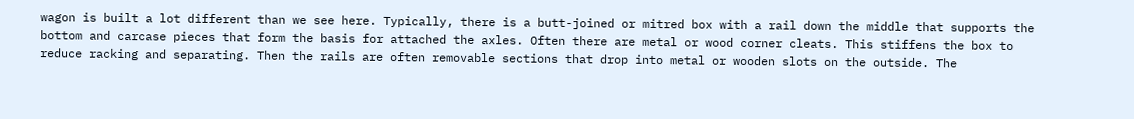wagon is built a lot different than we see here. Typically, there is a butt-joined or mitred box with a rail down the middle that supports the bottom and carcase pieces that form the basis for attached the axles. Often there are metal or wood corner cleats. This stiffens the box to reduce racking and separating. Then the rails are often removable sections that drop into metal or wooden slots on the outside. The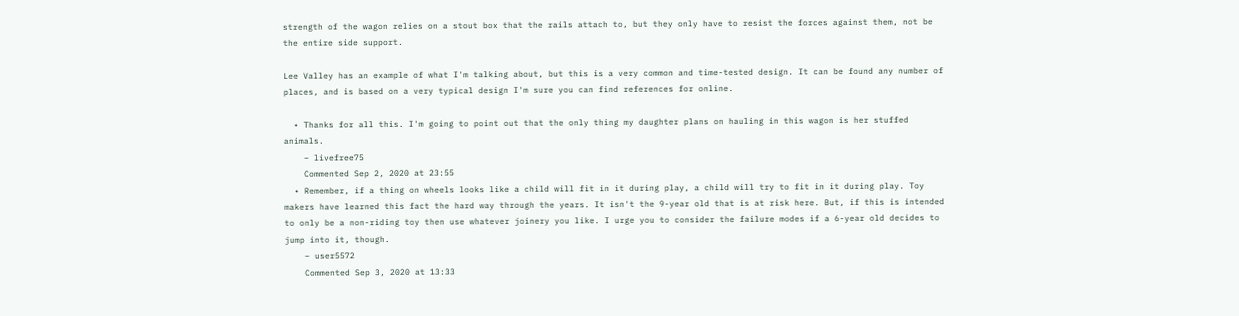strength of the wagon relies on a stout box that the rails attach to, but they only have to resist the forces against them, not be the entire side support.

Lee Valley has an example of what I'm talking about, but this is a very common and time-tested design. It can be found any number of places, and is based on a very typical design I'm sure you can find references for online.

  • Thanks for all this. I'm going to point out that the only thing my daughter plans on hauling in this wagon is her stuffed animals.
    – livefree75
    Commented Sep 2, 2020 at 23:55
  • Remember, if a thing on wheels looks like a child will fit in it during play, a child will try to fit in it during play. Toy makers have learned this fact the hard way through the years. It isn't the 9-year old that is at risk here. But, if this is intended to only be a non-riding toy then use whatever joinery you like. I urge you to consider the failure modes if a 6-year old decides to jump into it, though.
    – user5572
    Commented Sep 3, 2020 at 13:33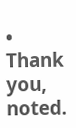• Thank you, noted.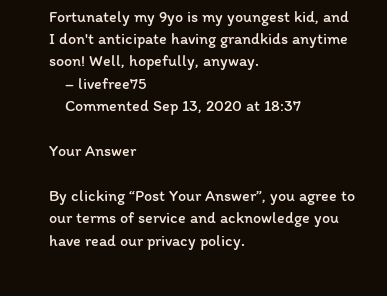Fortunately my 9yo is my youngest kid, and I don't anticipate having grandkids anytime soon! Well, hopefully, anyway.
    – livefree75
    Commented Sep 13, 2020 at 18:37

Your Answer

By clicking “Post Your Answer”, you agree to our terms of service and acknowledge you have read our privacy policy.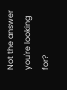Not the answer you're looking for?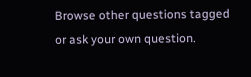Browse other questions tagged or ask your own question.